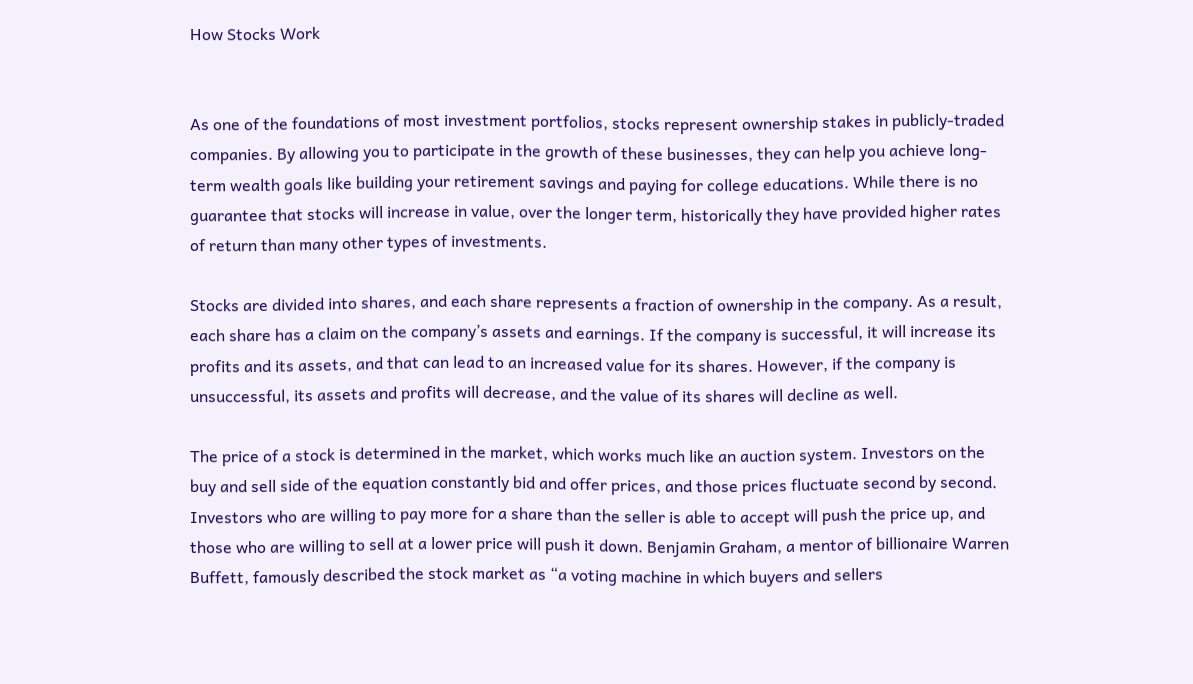How Stocks Work


As one of the foundations of most investment portfolios, stocks represent ownership stakes in publicly-traded companies. By allowing you to participate in the growth of these businesses, they can help you achieve long-term wealth goals like building your retirement savings and paying for college educations. While there is no guarantee that stocks will increase in value, over the longer term, historically they have provided higher rates of return than many other types of investments.

Stocks are divided into shares, and each share represents a fraction of ownership in the company. As a result, each share has a claim on the company’s assets and earnings. If the company is successful, it will increase its profits and its assets, and that can lead to an increased value for its shares. However, if the company is unsuccessful, its assets and profits will decrease, and the value of its shares will decline as well.

The price of a stock is determined in the market, which works much like an auction system. Investors on the buy and sell side of the equation constantly bid and offer prices, and those prices fluctuate second by second. Investors who are willing to pay more for a share than the seller is able to accept will push the price up, and those who are willing to sell at a lower price will push it down. Benjamin Graham, a mentor of billionaire Warren Buffett, famously described the stock market as “a voting machine in which buyers and sellers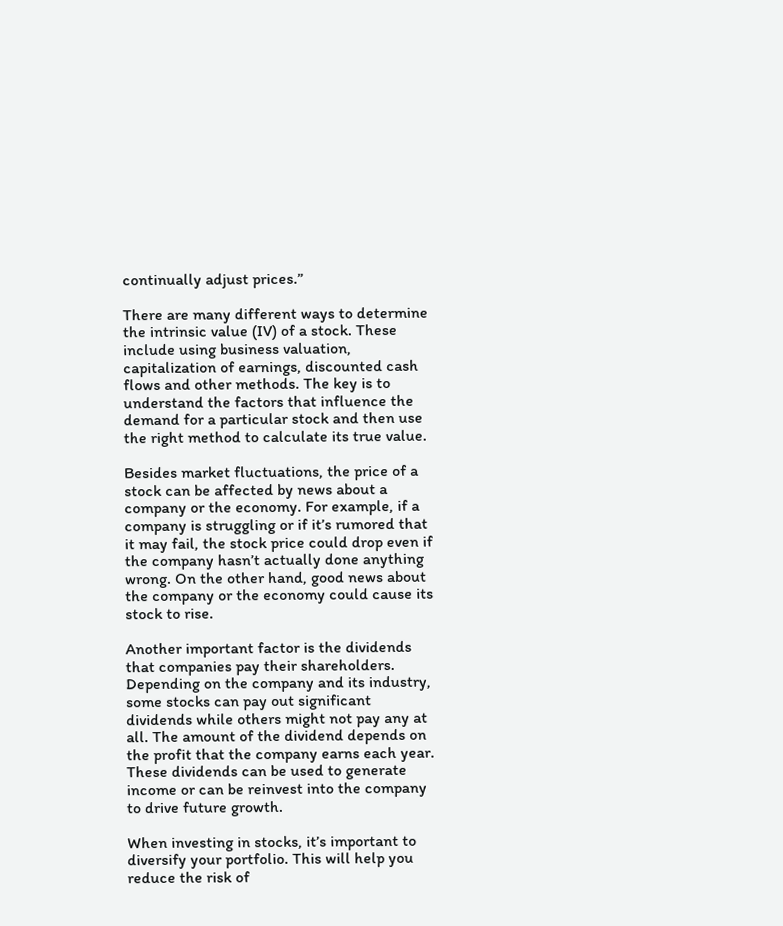continually adjust prices.”

There are many different ways to determine the intrinsic value (IV) of a stock. These include using business valuation, capitalization of earnings, discounted cash flows and other methods. The key is to understand the factors that influence the demand for a particular stock and then use the right method to calculate its true value.

Besides market fluctuations, the price of a stock can be affected by news about a company or the economy. For example, if a company is struggling or if it’s rumored that it may fail, the stock price could drop even if the company hasn’t actually done anything wrong. On the other hand, good news about the company or the economy could cause its stock to rise.

Another important factor is the dividends that companies pay their shareholders. Depending on the company and its industry, some stocks can pay out significant dividends while others might not pay any at all. The amount of the dividend depends on the profit that the company earns each year. These dividends can be used to generate income or can be reinvest into the company to drive future growth.

When investing in stocks, it’s important to diversify your portfolio. This will help you reduce the risk of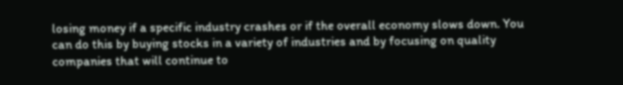losing money if a specific industry crashes or if the overall economy slows down. You can do this by buying stocks in a variety of industries and by focusing on quality companies that will continue to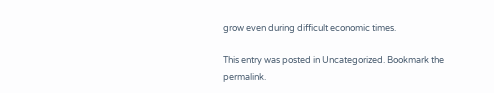grow even during difficult economic times.

This entry was posted in Uncategorized. Bookmark the permalink.